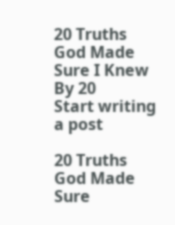20 Truths God Made Sure I Knew By 20
Start writing a post

20 Truths God Made Sure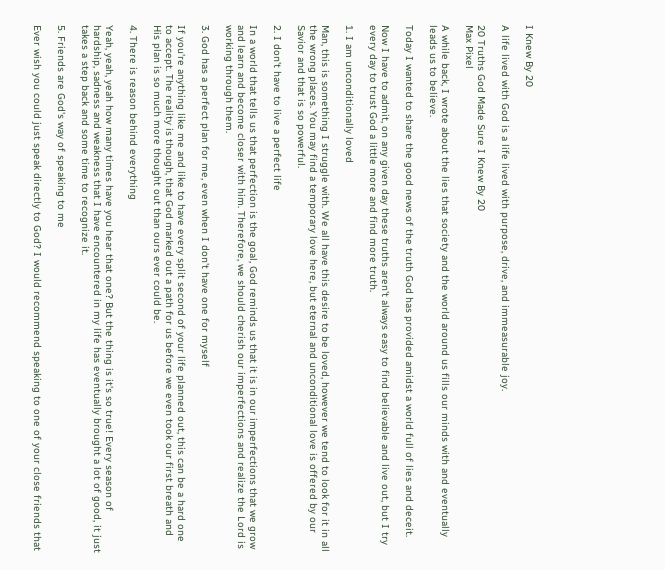I Knew By 20

A life lived with God is a life lived with purpose, drive, and immeasurable joy.

20 Truths God Made Sure I Knew By 20
Max Pixel

A while back, I wrote about the lies that society and the world around us fills our minds with and eventually leads us to believe.

Today I wanted to share the good news of the truth God has provided amidst a world full of lies and deceit.

Now I have to admit, on any given day these truths aren't always easy to find believable and live out, but I try every day to trust God a little more and find more truth.

1. I am unconditionally loved

Man, this is something I struggle with. We all have this desire to be loved, however we tend to look for it in all the wrong places. You may find a temporary love here, but eternal and unconditional love is offered by our Savior and that is so powerful.

2. I don't have to live a perfect life

In a world that tells us that perfection is the goal, God reminds us that it is in our imperfections that we grow and learn and become closer with him. Therefore, we should cherish our imperfections and realize the Lord is working through them.

3. God has a perfect plan for me, even when I don't have one for myself

If you're anything like me and like to have every split second of your life planned out, this can be a hard one to accept. The reality is though, that God marked out a path for us before we even took our first breath and His plan is so much more thought out than ours ever could be.

4. There is reason behind everything

Yeah, yeah, yeah how many times have you hear that one? But the thing is it's so true! Every season of hardship, sadness and weakness that I have encountered in my life has eventually brought a lot of good, it just takes a step back and some time to recognize it.

5. Friends are God's way of speaking to me

Ever wish you could just speak directly to God? I would recommend speaking to one of your close friends that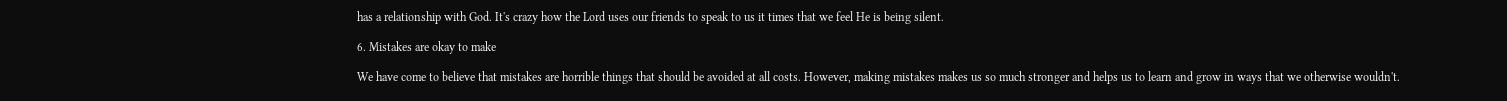has a relationship with God. It's crazy how the Lord uses our friends to speak to us it times that we feel He is being silent.

6. Mistakes are okay to make

We have come to believe that mistakes are horrible things that should be avoided at all costs. However, making mistakes makes us so much stronger and helps us to learn and grow in ways that we otherwise wouldn't.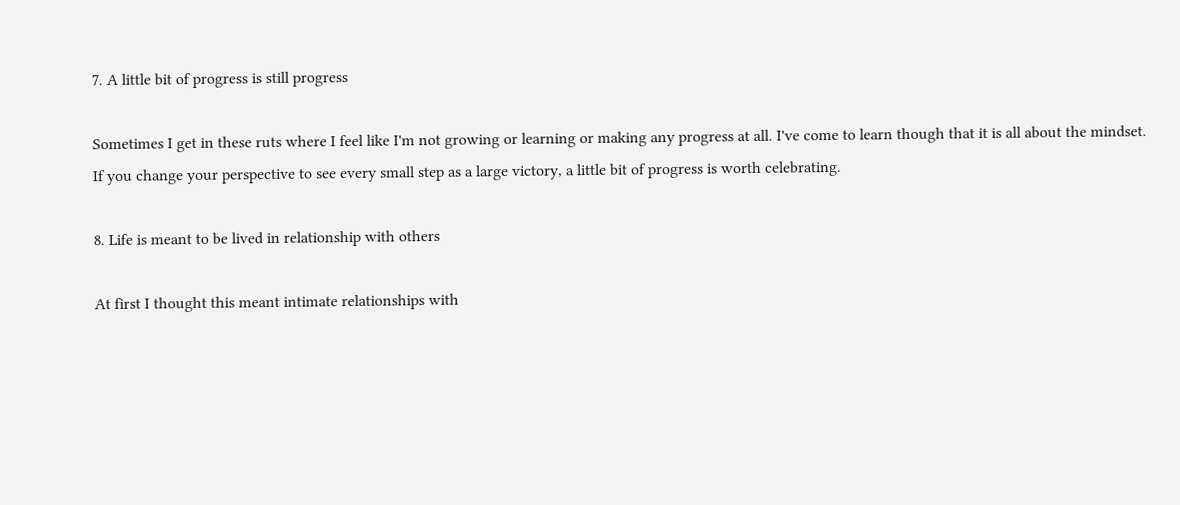7. A little bit of progress is still progress

Sometimes I get in these ruts where I feel like I'm not growing or learning or making any progress at all. I've come to learn though that it is all about the mindset. If you change your perspective to see every small step as a large victory, a little bit of progress is worth celebrating.

8. Life is meant to be lived in relationship with others

At first I thought this meant intimate relationships with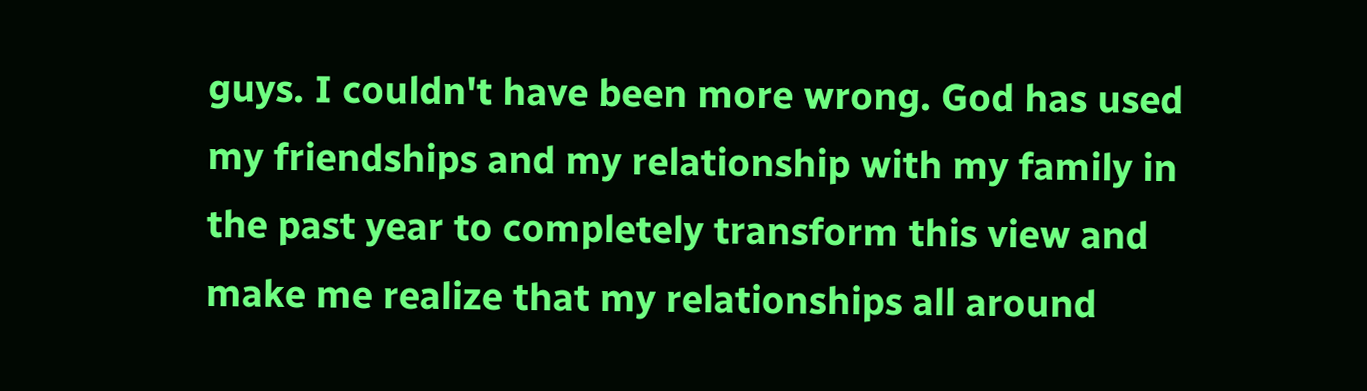guys. I couldn't have been more wrong. God has used my friendships and my relationship with my family in the past year to completely transform this view and make me realize that my relationships all around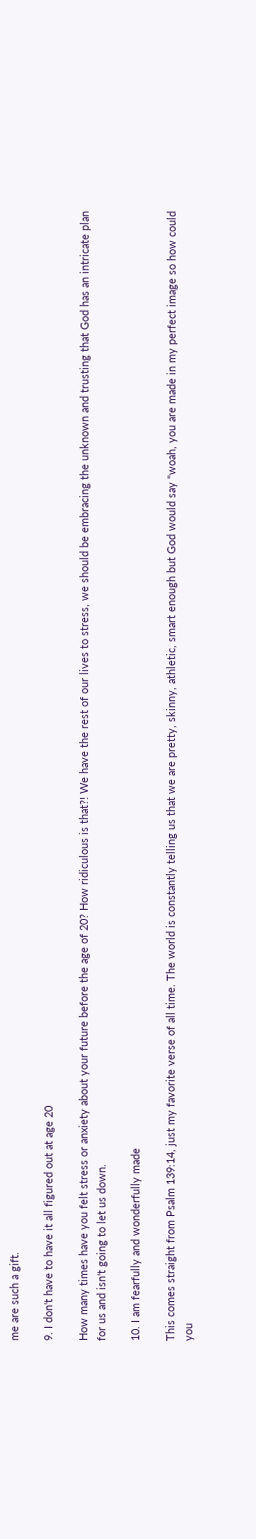me are such a gift.

9. I don't have to have it all figured out at age 20

How many times have you felt stress or anxiety about your future before the age of 20? How ridiculous is that?! We have the rest of our lives to stress, we should be embracing the unknown and trusting that God has an intricate plan for us and isn't going to let us down.

10. I am fearfully and wonderfully made

This comes straight from Psalm 139:14, just my favorite verse of all time. The world is constantly telling us that we are pretty, skinny, athletic, smart enough but God would say "woah, you are made in my perfect image so how could you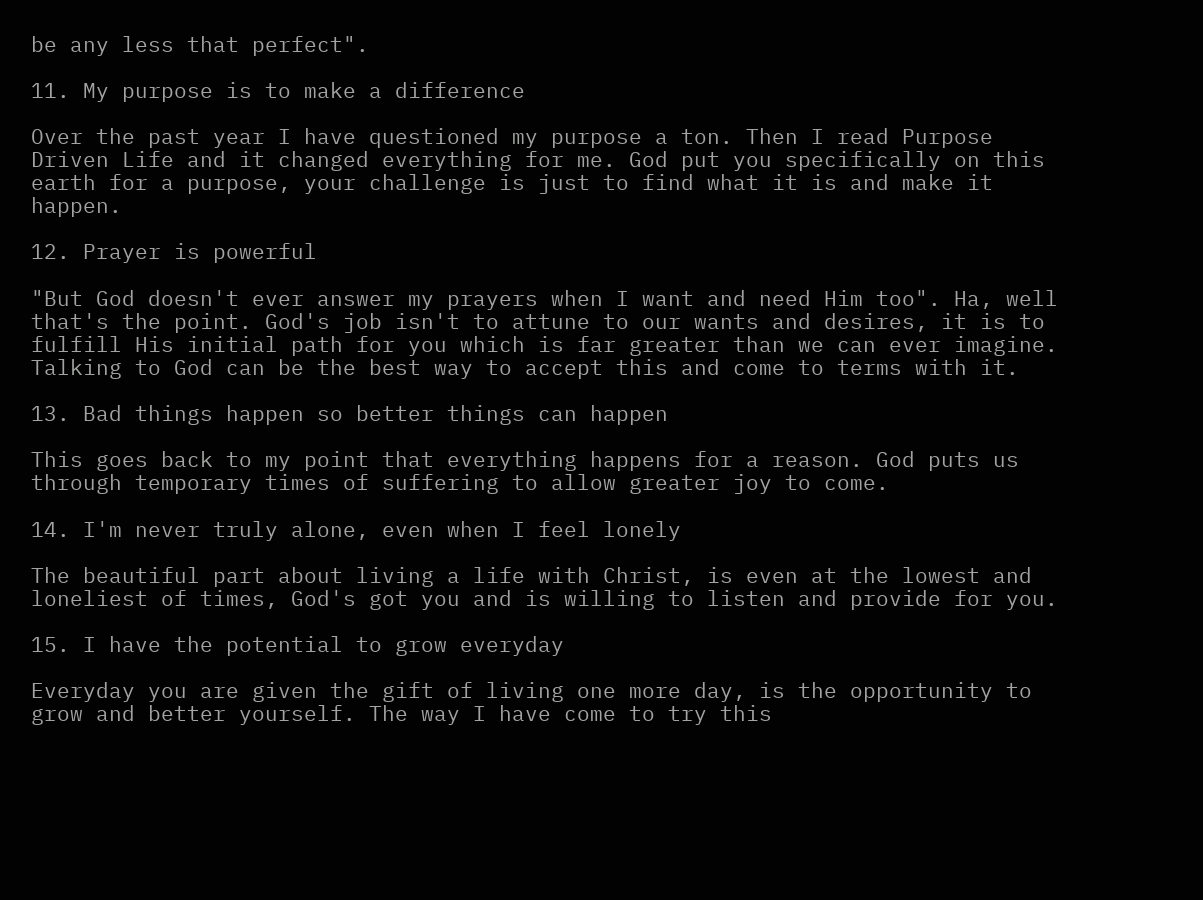be any less that perfect".

11. My purpose is to make a difference

Over the past year I have questioned my purpose a ton. Then I read Purpose Driven Life and it changed everything for me. God put you specifically on this earth for a purpose, your challenge is just to find what it is and make it happen.

12. Prayer is powerful

"But God doesn't ever answer my prayers when I want and need Him too". Ha, well that's the point. God's job isn't to attune to our wants and desires, it is to fulfill His initial path for you which is far greater than we can ever imagine. Talking to God can be the best way to accept this and come to terms with it.

13. Bad things happen so better things can happen

This goes back to my point that everything happens for a reason. God puts us through temporary times of suffering to allow greater joy to come.

14. I'm never truly alone, even when I feel lonely

The beautiful part about living a life with Christ, is even at the lowest and loneliest of times, God's got you and is willing to listen and provide for you.

15. I have the potential to grow everyday

Everyday you are given the gift of living one more day, is the opportunity to grow and better yourself. The way I have come to try this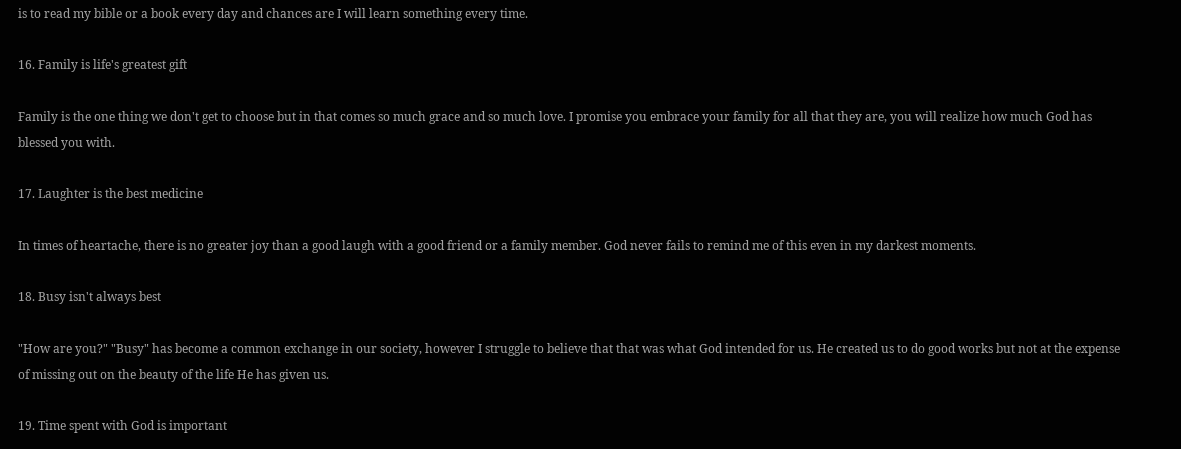is to read my bible or a book every day and chances are I will learn something every time.

16. Family is life's greatest gift

Family is the one thing we don't get to choose but in that comes so much grace and so much love. I promise you embrace your family for all that they are, you will realize how much God has blessed you with.

17. Laughter is the best medicine

In times of heartache, there is no greater joy than a good laugh with a good friend or a family member. God never fails to remind me of this even in my darkest moments.

18. Busy isn't always best

"How are you?" "Busy" has become a common exchange in our society, however I struggle to believe that that was what God intended for us. He created us to do good works but not at the expense of missing out on the beauty of the life He has given us.

19. Time spent with God is important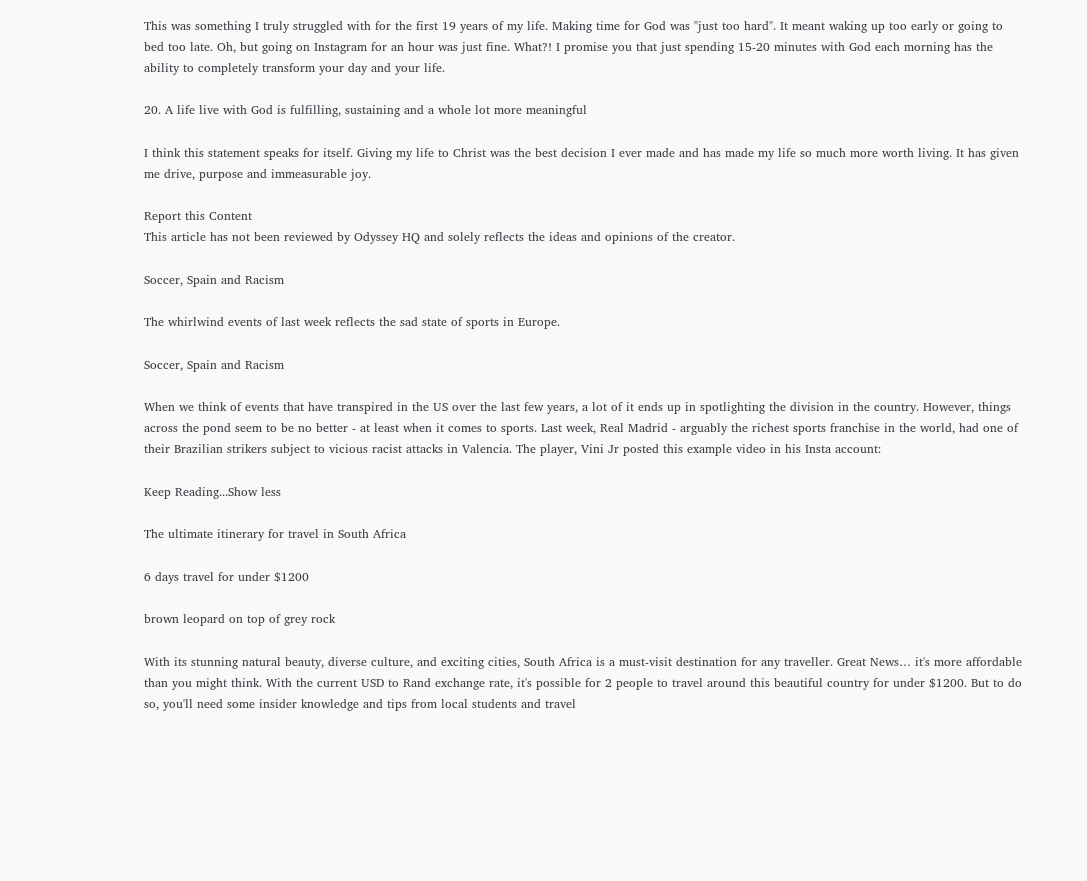This was something I truly struggled with for the first 19 years of my life. Making time for God was "just too hard". It meant waking up too early or going to bed too late. Oh, but going on Instagram for an hour was just fine. What?! I promise you that just spending 15-20 minutes with God each morning has the ability to completely transform your day and your life.

20. A life live with God is fulfilling, sustaining and a whole lot more meaningful

I think this statement speaks for itself. Giving my life to Christ was the best decision I ever made and has made my life so much more worth living. It has given me drive, purpose and immeasurable joy.

Report this Content
This article has not been reviewed by Odyssey HQ and solely reflects the ideas and opinions of the creator.

Soccer, Spain and Racism

The whirlwind events of last week reflects the sad state of sports in Europe.

Soccer, Spain and Racism

When we think of events that have transpired in the US over the last few years, a lot of it ends up in spotlighting the division in the country. However, things across the pond seem to be no better - at least when it comes to sports. Last week, Real Madrid - arguably the richest sports franchise in the world, had one of their Brazilian strikers subject to vicious racist attacks in Valencia. The player, Vini Jr posted this example video in his Insta account:

Keep Reading...Show less

The ultimate itinerary for travel in South Africa

6 days travel for under $1200

brown leopard on top of grey rock

With its stunning natural beauty, diverse culture, and exciting cities, South Africa is a must-visit destination for any traveller. Great News… it's more affordable than you might think. With the current USD to Rand exchange rate, it's possible for 2 people to travel around this beautiful country for under $1200. But to do so, you'll need some insider knowledge and tips from local students and travel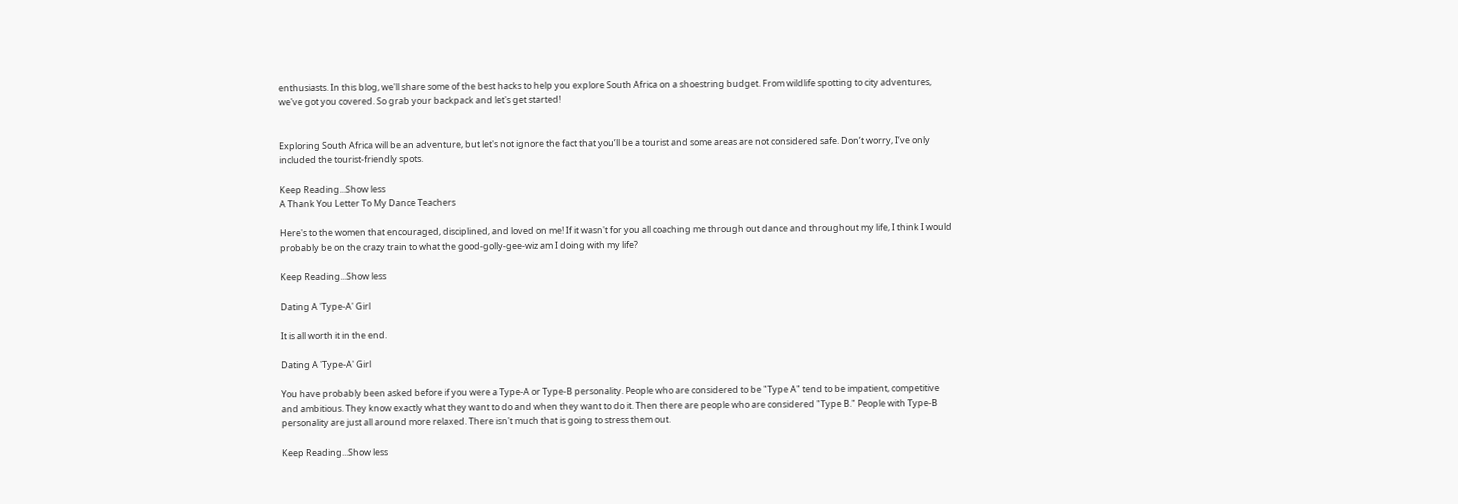enthusiasts. In this blog, we'll share some of the best hacks to help you explore South Africa on a shoestring budget. From wildlife spotting to city adventures, we've got you covered. So grab your backpack and let's get started!


Exploring South Africa will be an adventure, but let's not ignore the fact that you’ll be a tourist and some areas are not considered safe. Don’t worry, I’ve only included the tourist-friendly spots.

Keep Reading...Show less
A Thank You Letter To My Dance Teachers

Here's to the women that encouraged, disciplined, and loved on me! If it wasn't for you all coaching me through out dance and throughout my life, I think I would probably be on the crazy train to what the good-golly-gee-wiz am I doing with my life?

Keep Reading...Show less

Dating A 'Type-A' Girl

It is all worth it in the end.

Dating A 'Type-A' Girl

You have probably been asked before if you were a Type-A or Type-B personality. People who are considered to be "Type A" tend to be impatient, competitive and ambitious. They know exactly what they want to do and when they want to do it. Then there are people who are considered "Type B." People with Type-B personality are just all around more relaxed. There isn't much that is going to stress them out.

Keep Reading...Show less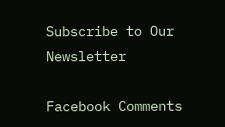Subscribe to Our Newsletter

Facebook Comments